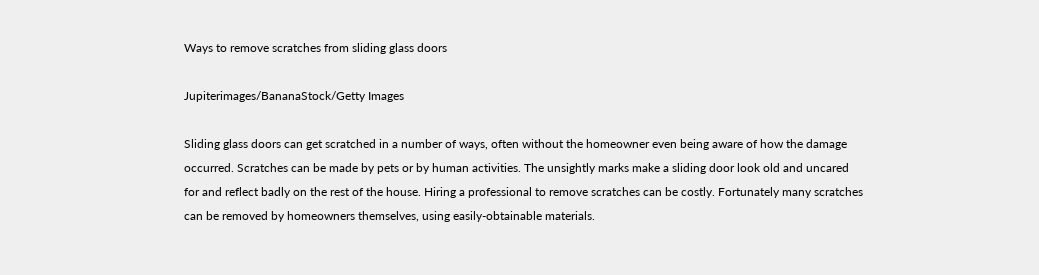Ways to remove scratches from sliding glass doors

Jupiterimages/BananaStock/Getty Images

Sliding glass doors can get scratched in a number of ways, often without the homeowner even being aware of how the damage occurred. Scratches can be made by pets or by human activities. The unsightly marks make a sliding door look old and uncared for and reflect badly on the rest of the house. Hiring a professional to remove scratches can be costly. Fortunately many scratches can be removed by homeowners themselves, using easily-obtainable materials.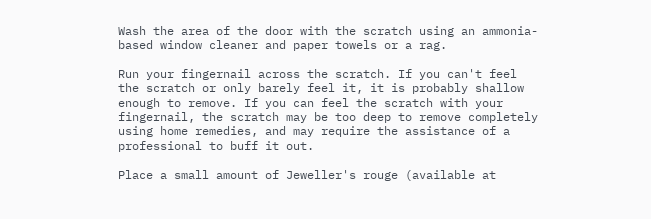Wash the area of the door with the scratch using an ammonia-based window cleaner and paper towels or a rag.

Run your fingernail across the scratch. If you can't feel the scratch or only barely feel it, it is probably shallow enough to remove. If you can feel the scratch with your fingernail, the scratch may be too deep to remove completely using home remedies, and may require the assistance of a professional to buff it out.

Place a small amount of Jeweller's rouge (available at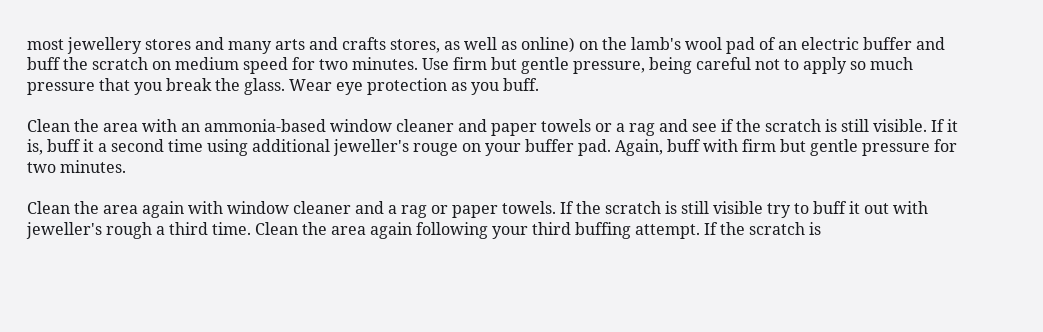most jewellery stores and many arts and crafts stores, as well as online) on the lamb's wool pad of an electric buffer and buff the scratch on medium speed for two minutes. Use firm but gentle pressure, being careful not to apply so much pressure that you break the glass. Wear eye protection as you buff.

Clean the area with an ammonia-based window cleaner and paper towels or a rag and see if the scratch is still visible. If it is, buff it a second time using additional jeweller's rouge on your buffer pad. Again, buff with firm but gentle pressure for two minutes.

Clean the area again with window cleaner and a rag or paper towels. If the scratch is still visible try to buff it out with jeweller's rough a third time. Clean the area again following your third buffing attempt. If the scratch is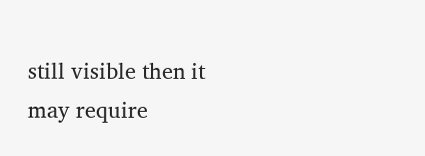still visible then it may require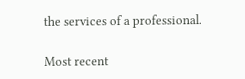the services of a professional.

Most recent